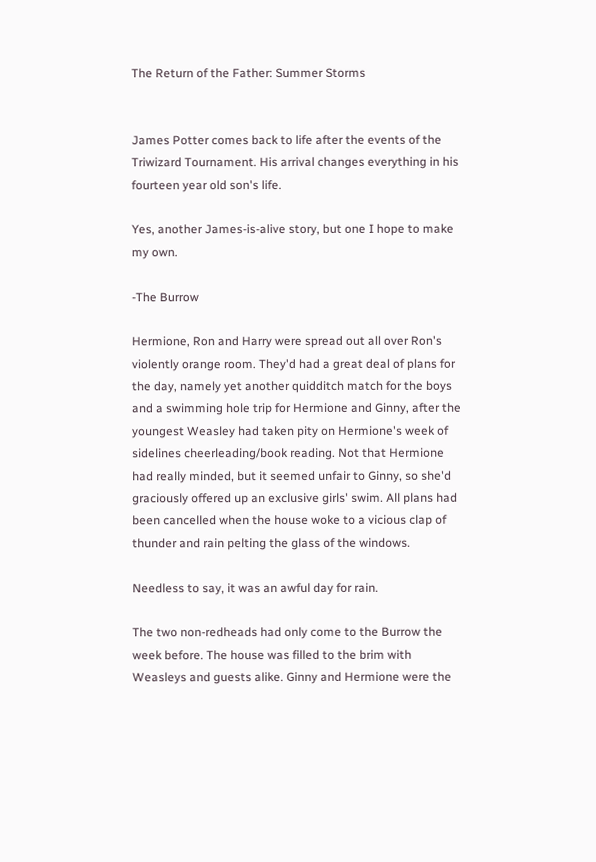The Return of the Father: Summer Storms


James Potter comes back to life after the events of the Triwizard Tournament. His arrival changes everything in his fourteen year old son's life.

Yes, another James-is-alive story, but one I hope to make my own.

-The Burrow

Hermione, Ron and Harry were spread out all over Ron's violently orange room. They'd had a great deal of plans for the day, namely yet another quidditch match for the boys and a swimming hole trip for Hermione and Ginny, after the youngest Weasley had taken pity on Hermione's week of sidelines cheerleading/book reading. Not that Hermione had really minded, but it seemed unfair to Ginny, so she'd graciously offered up an exclusive girls' swim. All plans had been cancelled when the house woke to a vicious clap of thunder and rain pelting the glass of the windows.

Needless to say, it was an awful day for rain.

The two non-redheads had only come to the Burrow the week before. The house was filled to the brim with Weasleys and guests alike. Ginny and Hermione were the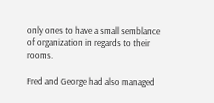only ones to have a small semblance of organization in regards to their rooms.

Fred and George had also managed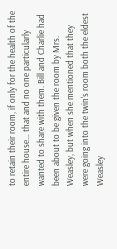to retain their room, if only for the health of the entire house… that and no one particularly wanted to share with them. Bill and Charlie had been about to be given the room by Mrs. Weasley, but when she mentioned that they were going into the twin's room both the eldest Weasley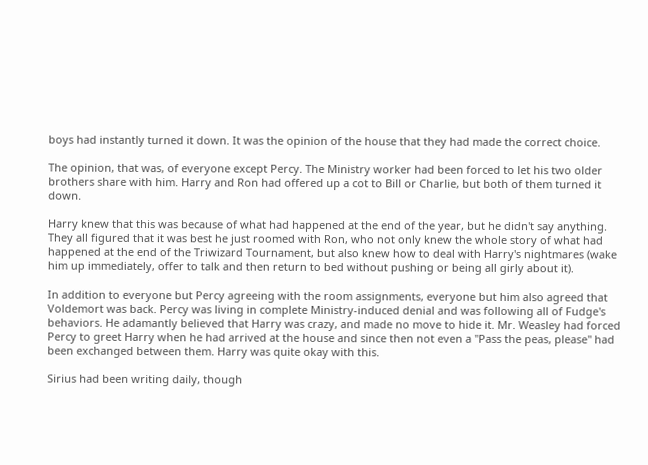boys had instantly turned it down. It was the opinion of the house that they had made the correct choice.

The opinion, that was, of everyone except Percy. The Ministry worker had been forced to let his two older brothers share with him. Harry and Ron had offered up a cot to Bill or Charlie, but both of them turned it down.

Harry knew that this was because of what had happened at the end of the year, but he didn't say anything. They all figured that it was best he just roomed with Ron, who not only knew the whole story of what had happened at the end of the Triwizard Tournament, but also knew how to deal with Harry's nightmares (wake him up immediately, offer to talk and then return to bed without pushing or being all girly about it).

In addition to everyone but Percy agreeing with the room assignments, everyone but him also agreed that Voldemort was back. Percy was living in complete Ministry-induced denial and was following all of Fudge's behaviors. He adamantly believed that Harry was crazy, and made no move to hide it. Mr. Weasley had forced Percy to greet Harry when he had arrived at the house and since then not even a "Pass the peas, please" had been exchanged between them. Harry was quite okay with this.

Sirius had been writing daily, though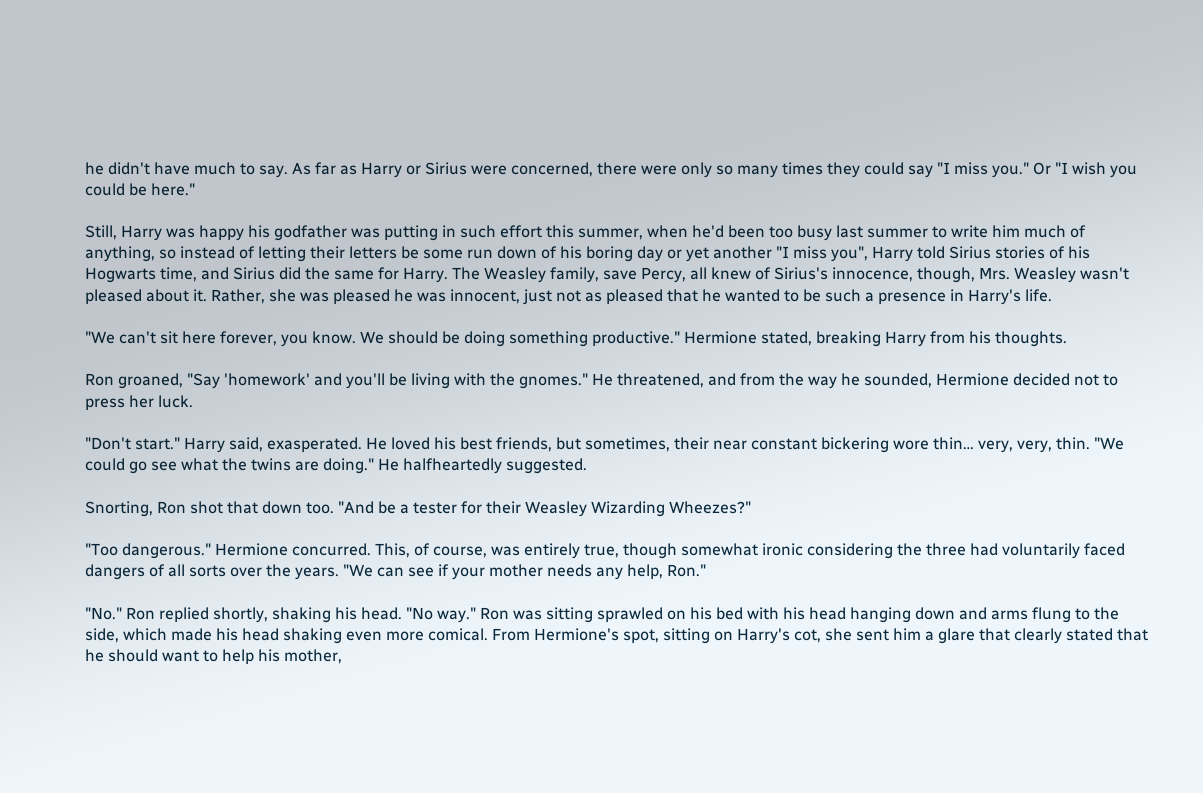he didn't have much to say. As far as Harry or Sirius were concerned, there were only so many times they could say "I miss you." Or "I wish you could be here."

Still, Harry was happy his godfather was putting in such effort this summer, when he'd been too busy last summer to write him much of anything, so instead of letting their letters be some run down of his boring day or yet another "I miss you", Harry told Sirius stories of his Hogwarts time, and Sirius did the same for Harry. The Weasley family, save Percy, all knew of Sirius's innocence, though, Mrs. Weasley wasn't pleased about it. Rather, she was pleased he was innocent, just not as pleased that he wanted to be such a presence in Harry's life.

"We can't sit here forever, you know. We should be doing something productive." Hermione stated, breaking Harry from his thoughts.

Ron groaned, "Say 'homework' and you'll be living with the gnomes." He threatened, and from the way he sounded, Hermione decided not to press her luck.

"Don't start." Harry said, exasperated. He loved his best friends, but sometimes, their near constant bickering wore thin… very, very, thin. "We could go see what the twins are doing." He halfheartedly suggested.

Snorting, Ron shot that down too. "And be a tester for their Weasley Wizarding Wheezes?"

"Too dangerous." Hermione concurred. This, of course, was entirely true, though somewhat ironic considering the three had voluntarily faced dangers of all sorts over the years. "We can see if your mother needs any help, Ron."

"No." Ron replied shortly, shaking his head. "No way." Ron was sitting sprawled on his bed with his head hanging down and arms flung to the side, which made his head shaking even more comical. From Hermione's spot, sitting on Harry's cot, she sent him a glare that clearly stated that he should want to help his mother,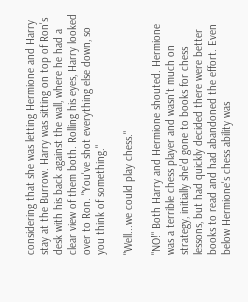considering that she was letting Hermione and Harry stay at the Burrow. Harry was sitting on top of Ron's desk with his back against the wall, where he had a clear view of them both. Rolling his eyes, Harry looked over to Ron. "You've shot everything else down, so you think of something."

"Well...we could play chess."

"NO!" Both Harry and Hermione shouted. Hermione was a terrible chess player and wasn't much on strategy, initially she'd gone to books for chess lessons, but had quickly decided there were better books to read and had abandoned the effort. Even below Hermione's chess ability was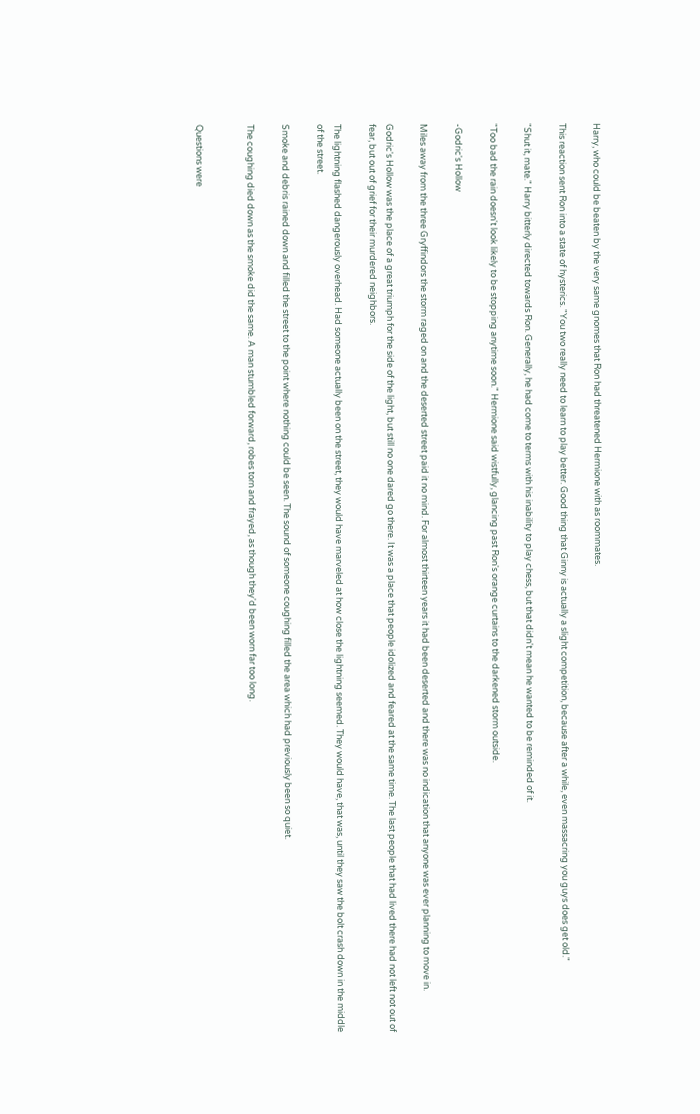Harry, who could be beaten by the very same gnomes that Ron had threatened Hermione with as roommates.

This reaction sent Ron into a state of hysterics. "You two really need to learn to play better. Good thing that Ginny is actually a slight competition, because after a while, even massacring you guys does get old."

"Shut it, mate." Harry bitterly directed towards Ron. Generally, he had come to terms with his inability to play chess, but that didn't mean he wanted to be reminded of it.

"Too bad the rain doesn't look likely to be stopping anytime soon." Hermione said wistfully, glancing past Ron's orange curtains to the darkened storm outside.

-Godric's Hollow

Miles away from the three Gryffindors the storm raged on and the deserted street paid it no mind. For almost thirteen years it had been deserted and there was no indication that anyone was ever planning to move in.

Godric's Hollow was the place of a great triumph for the side of the light, but still no one dared go there. It was a place that people idolized and feared at the same time. The last people that had lived there had not left not out of fear, but out of grief for their murdered neighbors.

The lightning flashed dangerously overhead. Had someone actually been on the street, they would have marveled at how close the lightning seemed. They would have, that was, until they saw the bolt crash down in the middle of the street.

Smoke and debris rained down and filled the street to the point where nothing could be seen. The sound of someone coughing filled the area which had previously been so quiet.

The coughing died down as the smoke did the same. A man stumbled forward, robes torn and frayed, as though they'd been worn far too long.


Questions were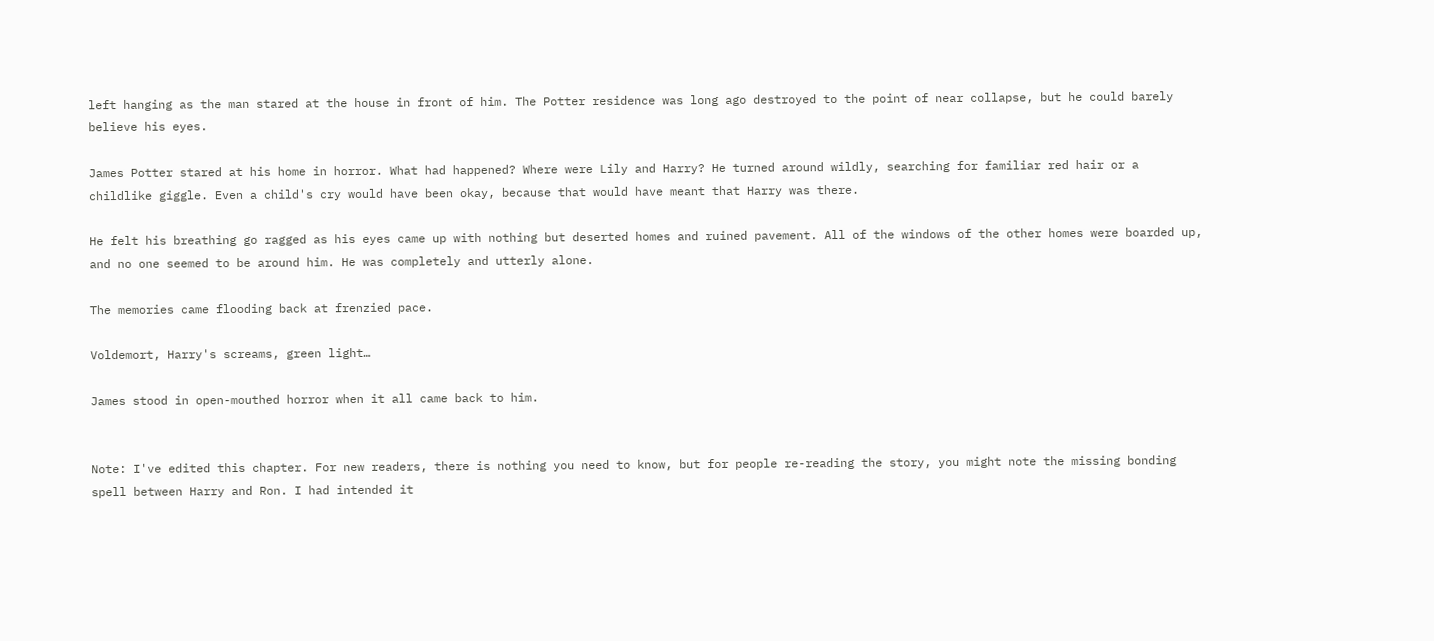left hanging as the man stared at the house in front of him. The Potter residence was long ago destroyed to the point of near collapse, but he could barely believe his eyes.

James Potter stared at his home in horror. What had happened? Where were Lily and Harry? He turned around wildly, searching for familiar red hair or a childlike giggle. Even a child's cry would have been okay, because that would have meant that Harry was there.

He felt his breathing go ragged as his eyes came up with nothing but deserted homes and ruined pavement. All of the windows of the other homes were boarded up, and no one seemed to be around him. He was completely and utterly alone.

The memories came flooding back at frenzied pace.

Voldemort, Harry's screams, green light…

James stood in open-mouthed horror when it all came back to him.


Note: I've edited this chapter. For new readers, there is nothing you need to know, but for people re-reading the story, you might note the missing bonding spell between Harry and Ron. I had intended it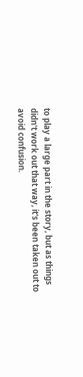to play a large part in the story, but as things didn't work out that way, it's been taken out to avoid confusion.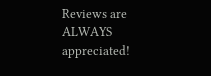Reviews are ALWAYS appreciated!